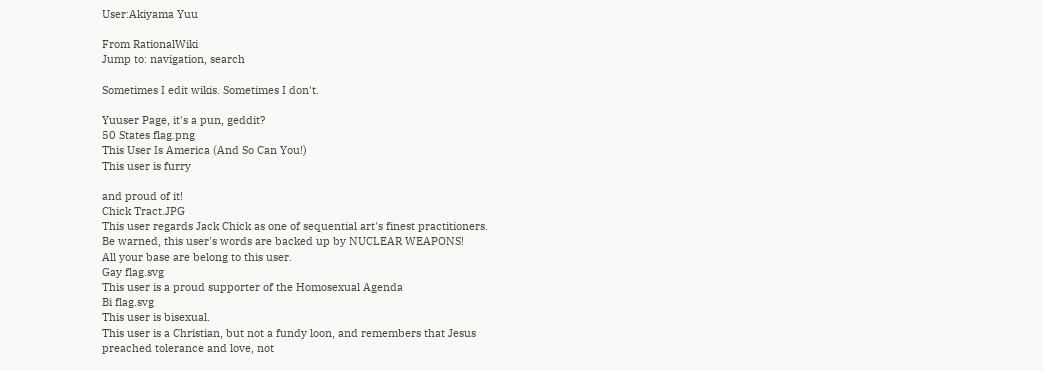User:Akiyama Yuu

From RationalWiki
Jump to: navigation, search

Sometimes I edit wikis. Sometimes I don't.

Yuuser Page, it's a pun, geddit?
50 States flag.png
This User Is America (And So Can You!)
This user is furry

and proud of it!
Chick Tract.JPG
This user regards Jack Chick as one of sequential art's finest practitioners.
Be warned, this user's words are backed up by NUCLEAR WEAPONS!
All your base are belong to this user.
Gay flag.svg
This user is a proud supporter of the Homosexual Agenda
Bi flag.svg
This user is bisexual.
This user is a Christian, but not a fundy loon, and remembers that Jesus preached tolerance and love, not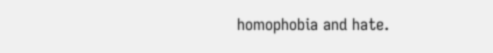homophobia and hate.